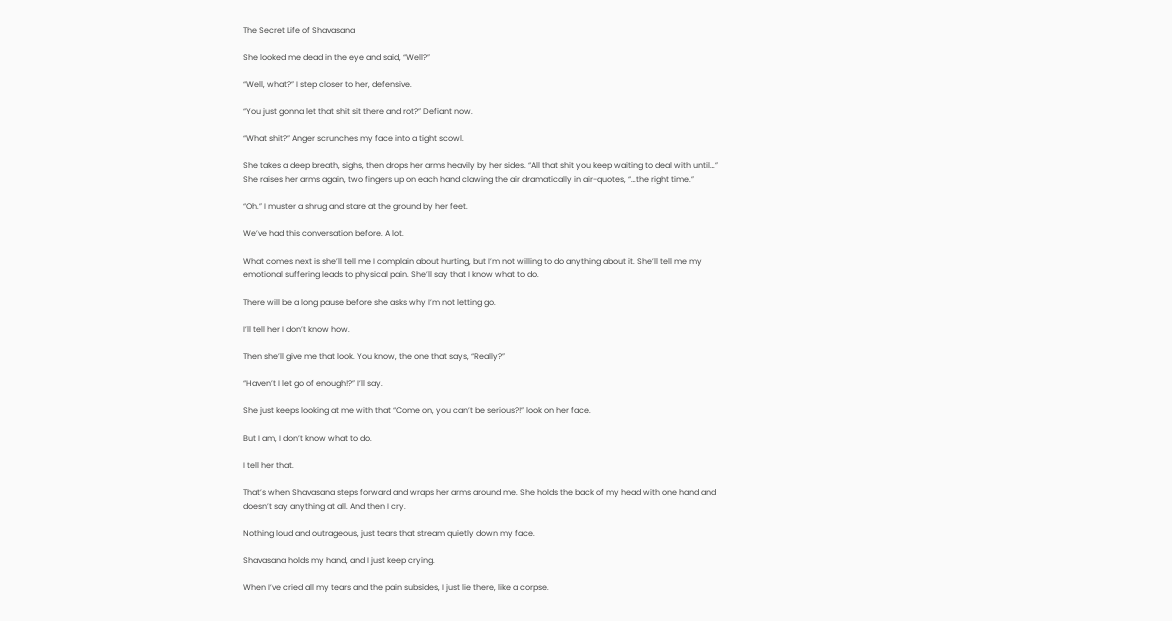The Secret Life of Shavasana

She looked me dead in the eye and said, “Well?”

“Well, what?” I step closer to her, defensive.

“You just gonna let that shit sit there and rot?” Defiant now.

“What shit?” Anger scrunches my face into a tight scowl.

She takes a deep breath, sighs, then drops her arms heavily by her sides. “All that shit you keep waiting to deal with until…” She raises her arms again, two fingers up on each hand clawing the air dramatically in air-quotes, “…the right time.”

“Oh.” I muster a shrug and stare at the ground by her feet.

We’ve had this conversation before. A lot.

What comes next is she’ll tell me I complain about hurting, but I’m not willing to do anything about it. She’ll tell me my emotional suffering leads to physical pain. She’ll say that I know what to do.

There will be a long pause before she asks why I’m not letting go.

I’ll tell her I don’t know how.

Then she’ll give me that look. You know, the one that says, “Really?”

“Haven’t I let go of enough!?” I’ll say.

She just keeps looking at me with that “Come on, you can’t be serious?!” look on her face.

But I am, I don’t know what to do.

I tell her that.

That’s when Shavasana steps forward and wraps her arms around me. She holds the back of my head with one hand and doesn’t say anything at all. And then I cry.

Nothing loud and outrageous, just tears that stream quietly down my face.

Shavasana holds my hand, and I just keep crying.

When I’ve cried all my tears and the pain subsides, I just lie there, like a corpse.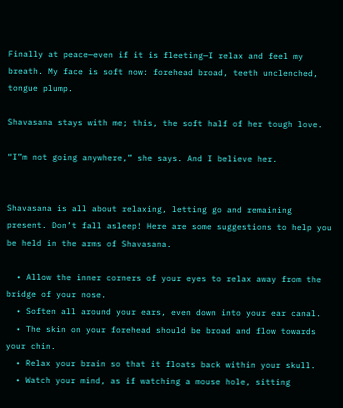Finally at peace—even if it is fleeting—I relax and feel my breath. My face is soft now: forehead broad, teeth unclenched, tongue plump.

Shavasana stays with me; this, the soft half of her tough love.

“I”m not going anywhere,” she says. And I believe her.


Shavasana is all about relaxing, letting go and remaining present. Don’t fall asleep! Here are some suggestions to help you be held in the arms of Shavasana.

  • Allow the inner corners of your eyes to relax away from the bridge of your nose.
  • Soften all around your ears, even down into your ear canal.
  • The skin on your forehead should be broad and flow towards your chin.
  • Relax your brain so that it floats back within your skull.
  • Watch your mind, as if watching a mouse hole, sitting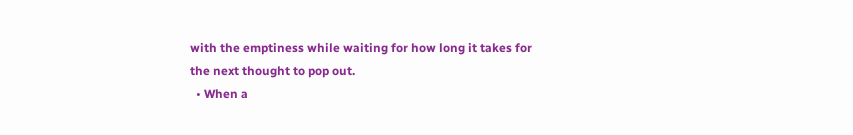with the emptiness while waiting for how long it takes for the next thought to pop out.
  • When a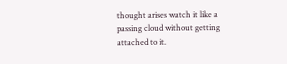thought arises watch it like a passing cloud without getting attached to it.